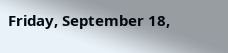Friday, September 18,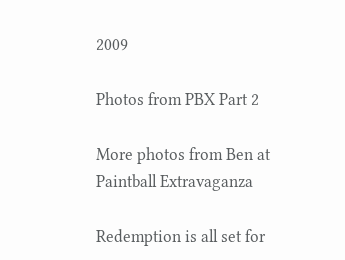2009

Photos from PBX Part 2

More photos from Ben at Paintball Extravaganza

Redemption is all set for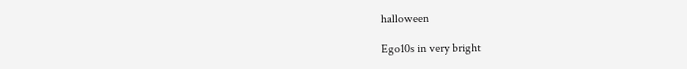halloween

Ego10s in very bright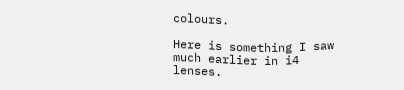colours.

Here is something I saw much earlier in i4 lenses.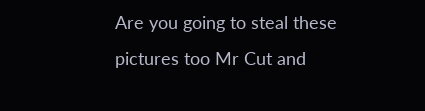Are you going to steal these pictures too Mr Cut and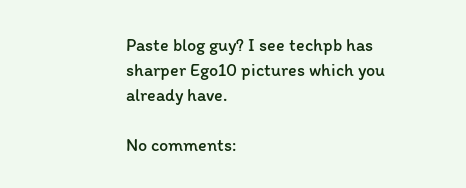Paste blog guy? I see techpb has sharper Ego10 pictures which you already have.

No comments: